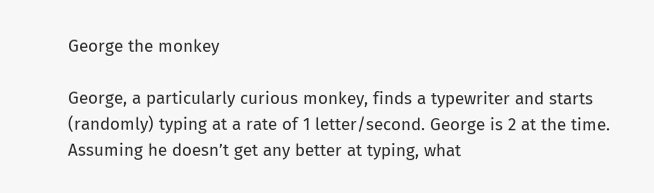George the monkey

George, a particularly curious monkey, finds a typewriter and starts (randomly) typing at a rate of 1 letter/second. George is 2 at the time. Assuming he doesn’t get any better at typing, what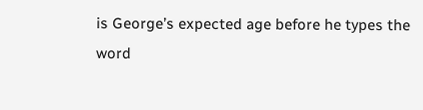is George’s expected age before he types the word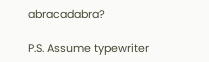abracadabra?

P.S. Assume typewriter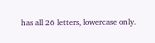has all 26 letters, lowercase only.